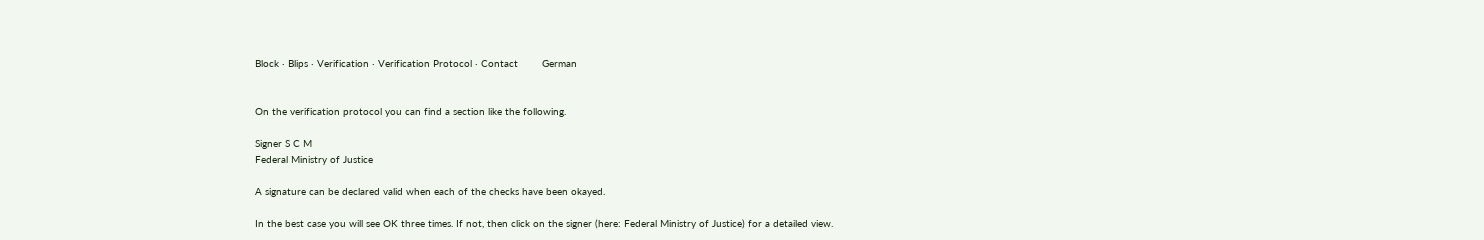Block · Blips · Verification · Verification Protocol · Contact        German


On the verification protocol you can find a section like the following.

Signer S C M
Federal Ministry of Justice

A signature can be declared valid when each of the checks have been okayed.

In the best case you will see OK three times. If not, then click on the signer (here: Federal Ministry of Justice) for a detailed view.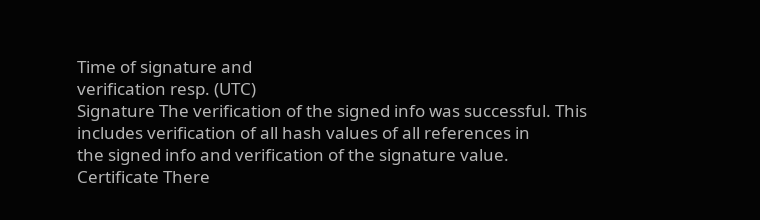Time of signature and
verification resp. (UTC)
Signature The verification of the signed info was successful. This
includes verification of all hash values of all references in
the signed info and verification of the signature value.
Certificate There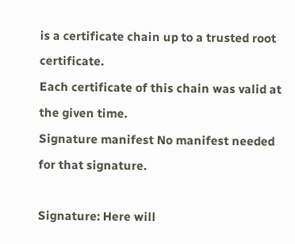is a certificate chain up to a trusted root certificate.
Each certificate of this chain was valid at the given time.
Signature manifest No manifest needed for that signature.

Signature: Here will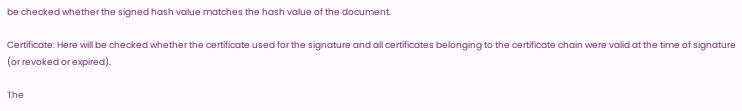be checked whether the signed hash value matches the hash value of the document.

Certificate: Here will be checked whether the certificate used for the signature and all certificates belonging to the certificate chain were valid at the time of signature (or revoked or expired).

The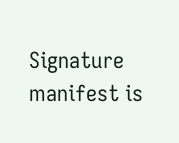Signature manifest is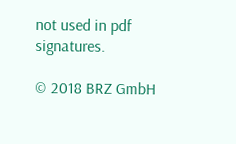not used in pdf signatures.

© 2018 BRZ GmbH